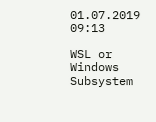01.07.2019 09:13

WSL or Windows Subsystem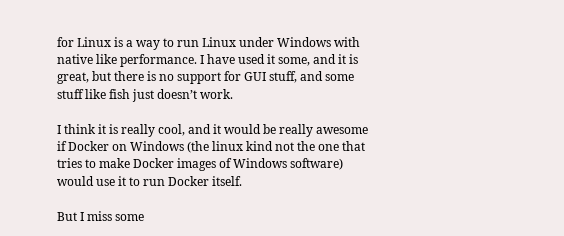for Linux is a way to run Linux under Windows with native like performance. I have used it some, and it is great, but there is no support for GUI stuff, and some stuff like fish just doesn’t work.

I think it is really cool, and it would be really awesome if Docker on Windows (the linux kind not the one that tries to make Docker images of Windows software) would use it to run Docker itself.

But I miss some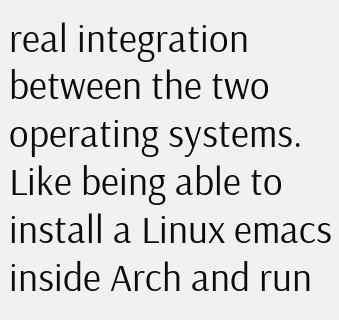real integration between the two operating systems. Like being able to install a Linux emacs inside Arch and run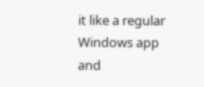it like a regular Windows app and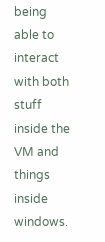being able to interact with both stuff inside the VM and things inside windows.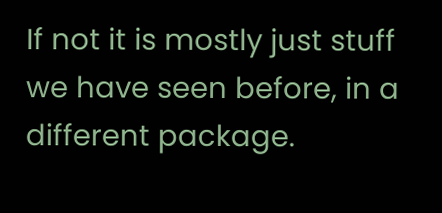If not it is mostly just stuff we have seen before, in a different package.